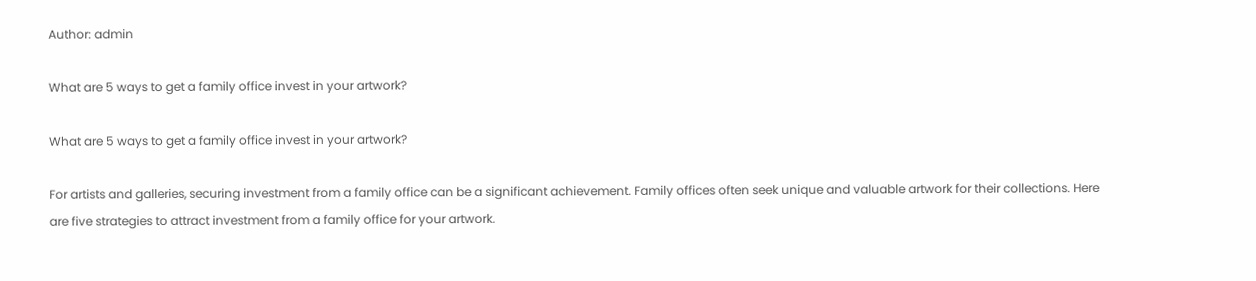Author: admin

What are 5 ways to get a family office invest in your artwork?

What are 5 ways to get a family office invest in your artwork?

For artists and galleries, securing investment from a family office can be a significant achievement. Family offices often seek unique and valuable artwork for their collections. Here are five strategies to attract investment from a family office for your artwork.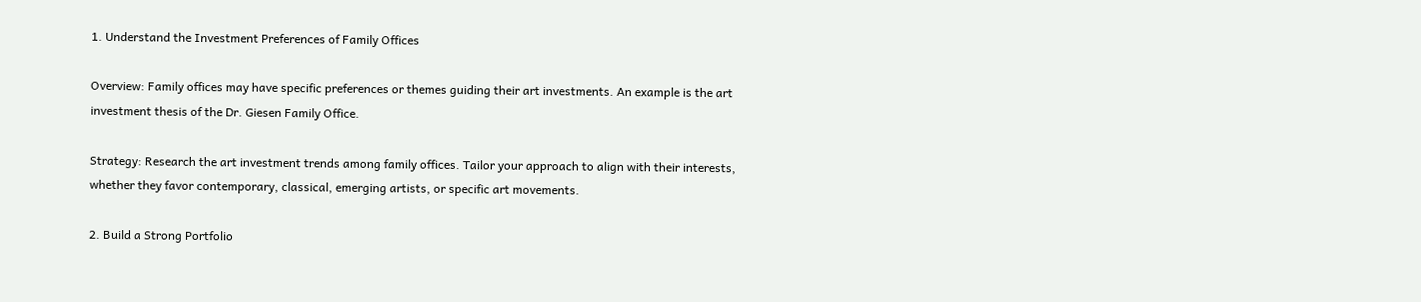1. Understand the Investment Preferences of Family Offices

Overview: Family offices may have specific preferences or themes guiding their art investments. An example is the art investment thesis of the Dr. Giesen Family Office.

Strategy: Research the art investment trends among family offices. Tailor your approach to align with their interests, whether they favor contemporary, classical, emerging artists, or specific art movements.

2. Build a Strong Portfolio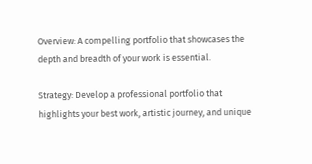Overview: A compelling portfolio that showcases the depth and breadth of your work is essential.

Strategy: Develop a professional portfolio that highlights your best work, artistic journey, and unique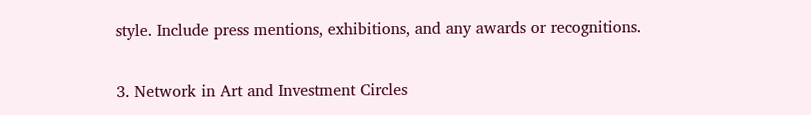style. Include press mentions, exhibitions, and any awards or recognitions.

3. Network in Art and Investment Circles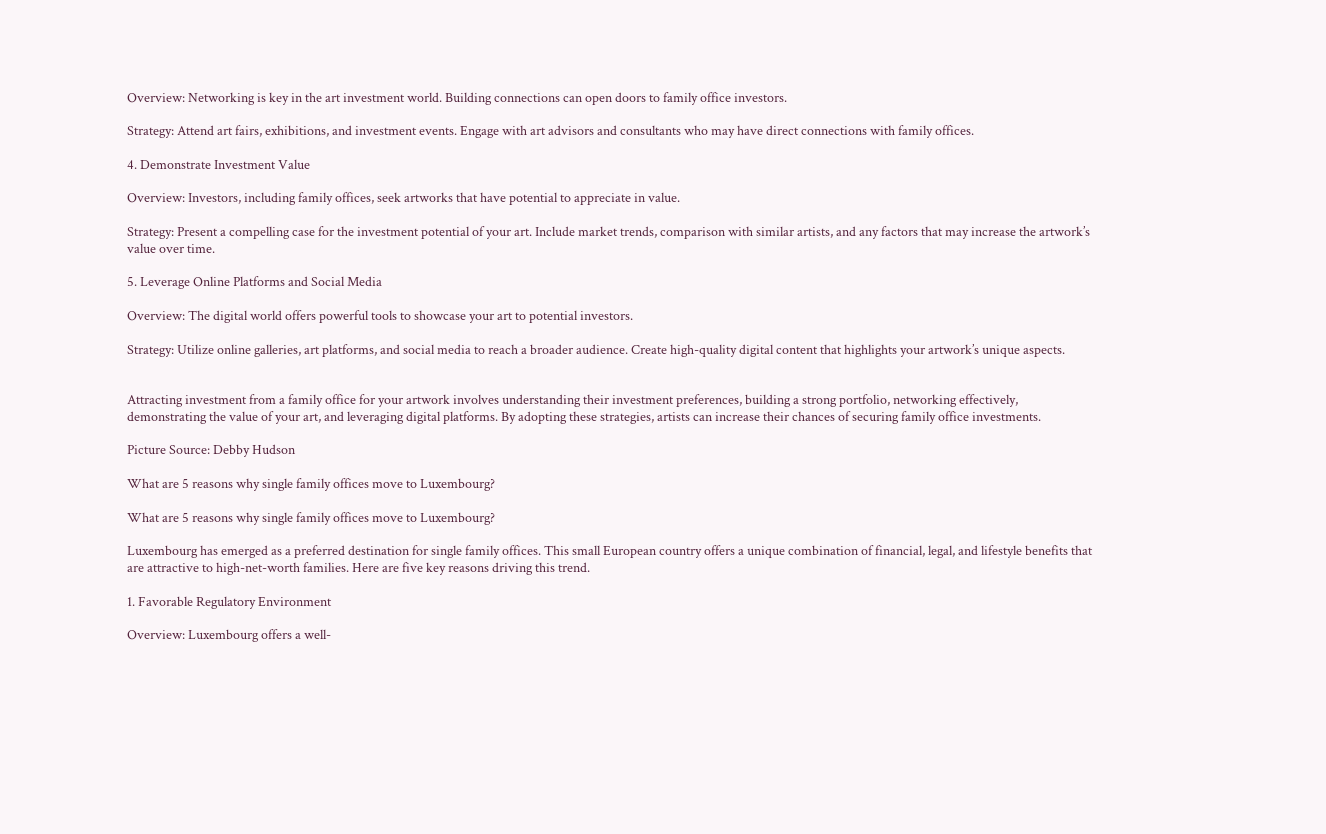Overview: Networking is key in the art investment world. Building connections can open doors to family office investors.

Strategy: Attend art fairs, exhibitions, and investment events. Engage with art advisors and consultants who may have direct connections with family offices.

4. Demonstrate Investment Value

Overview: Investors, including family offices, seek artworks that have potential to appreciate in value.

Strategy: Present a compelling case for the investment potential of your art. Include market trends, comparison with similar artists, and any factors that may increase the artwork’s value over time.

5. Leverage Online Platforms and Social Media

Overview: The digital world offers powerful tools to showcase your art to potential investors.

Strategy: Utilize online galleries, art platforms, and social media to reach a broader audience. Create high-quality digital content that highlights your artwork’s unique aspects.


Attracting investment from a family office for your artwork involves understanding their investment preferences, building a strong portfolio, networking effectively, demonstrating the value of your art, and leveraging digital platforms. By adopting these strategies, artists can increase their chances of securing family office investments.

Picture Source: Debby Hudson

What are 5 reasons why single family offices move to Luxembourg?

What are 5 reasons why single family offices move to Luxembourg?

Luxembourg has emerged as a preferred destination for single family offices. This small European country offers a unique combination of financial, legal, and lifestyle benefits that are attractive to high-net-worth families. Here are five key reasons driving this trend.

1. Favorable Regulatory Environment

Overview: Luxembourg offers a well-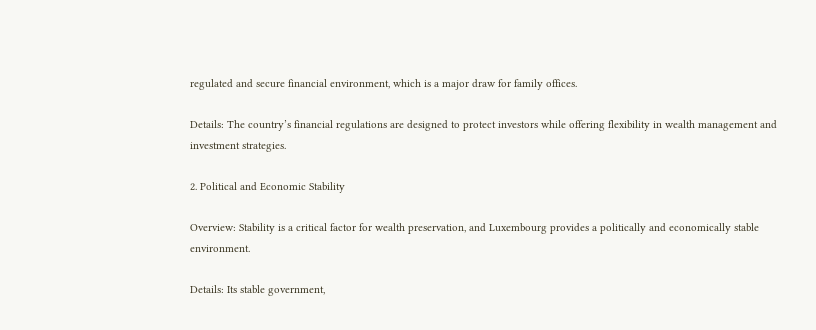regulated and secure financial environment, which is a major draw for family offices.

Details: The country’s financial regulations are designed to protect investors while offering flexibility in wealth management and investment strategies.

2. Political and Economic Stability

Overview: Stability is a critical factor for wealth preservation, and Luxembourg provides a politically and economically stable environment.

Details: Its stable government,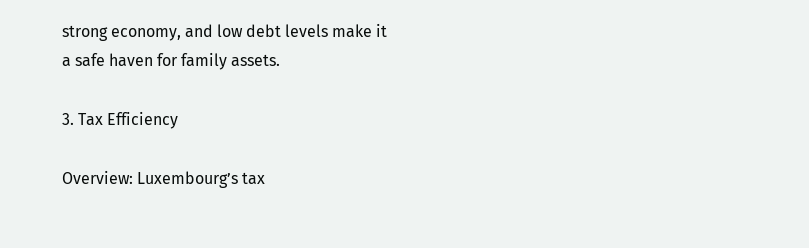strong economy, and low debt levels make it a safe haven for family assets.

3. Tax Efficiency

Overview: Luxembourg’s tax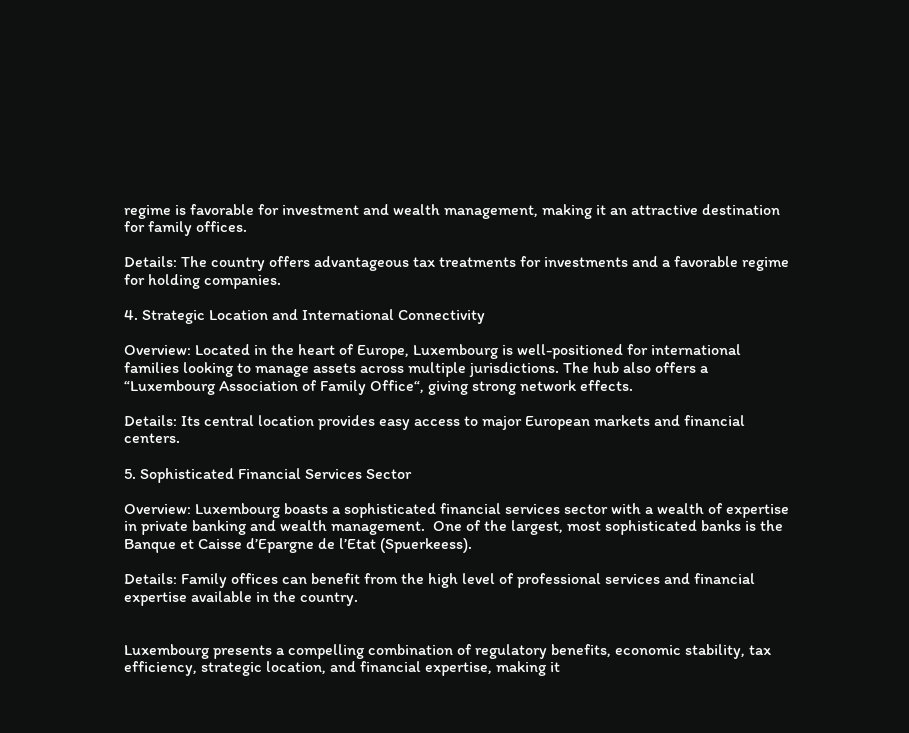regime is favorable for investment and wealth management, making it an attractive destination for family offices.

Details: The country offers advantageous tax treatments for investments and a favorable regime for holding companies.

4. Strategic Location and International Connectivity

Overview: Located in the heart of Europe, Luxembourg is well-positioned for international families looking to manage assets across multiple jurisdictions. The hub also offers a “Luxembourg Association of Family Office“, giving strong network effects.

Details: Its central location provides easy access to major European markets and financial centers.

5. Sophisticated Financial Services Sector

Overview: Luxembourg boasts a sophisticated financial services sector with a wealth of expertise in private banking and wealth management.  One of the largest, most sophisticated banks is the Banque et Caisse d’Epargne de l’Etat (Spuerkeess).

Details: Family offices can benefit from the high level of professional services and financial expertise available in the country.


Luxembourg presents a compelling combination of regulatory benefits, economic stability, tax efficiency, strategic location, and financial expertise, making it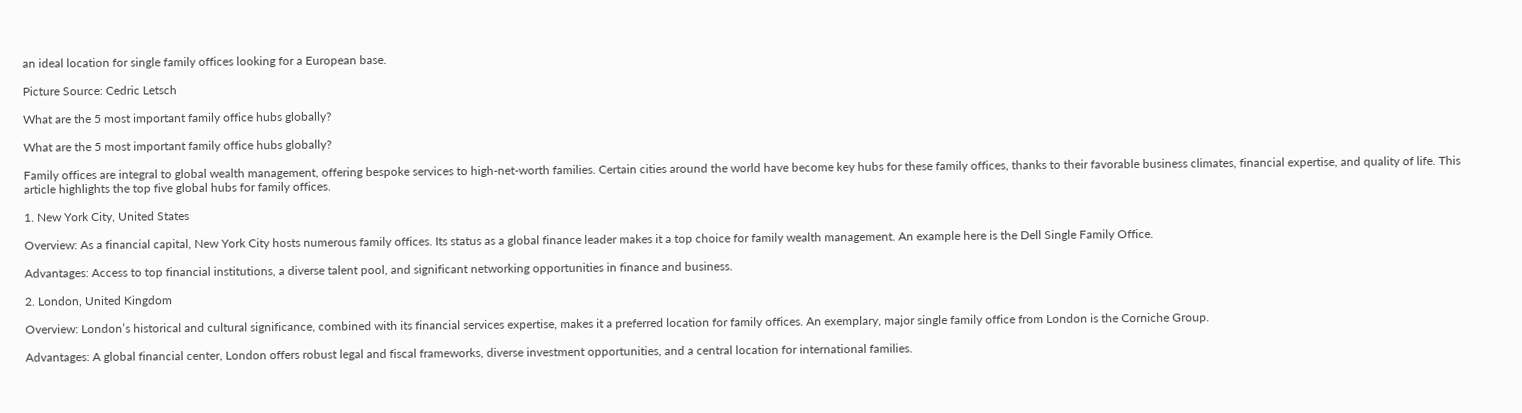an ideal location for single family offices looking for a European base.

Picture Source: Cedric Letsch

What are the 5 most important family office hubs globally?

What are the 5 most important family office hubs globally?

Family offices are integral to global wealth management, offering bespoke services to high-net-worth families. Certain cities around the world have become key hubs for these family offices, thanks to their favorable business climates, financial expertise, and quality of life. This article highlights the top five global hubs for family offices.

1. New York City, United States

Overview: As a financial capital, New York City hosts numerous family offices. Its status as a global finance leader makes it a top choice for family wealth management. An example here is the Dell Single Family Office.

Advantages: Access to top financial institutions, a diverse talent pool, and significant networking opportunities in finance and business.

2. London, United Kingdom

Overview: London’s historical and cultural significance, combined with its financial services expertise, makes it a preferred location for family offices. An exemplary, major single family office from London is the Corniche Group.

Advantages: A global financial center, London offers robust legal and fiscal frameworks, diverse investment opportunities, and a central location for international families.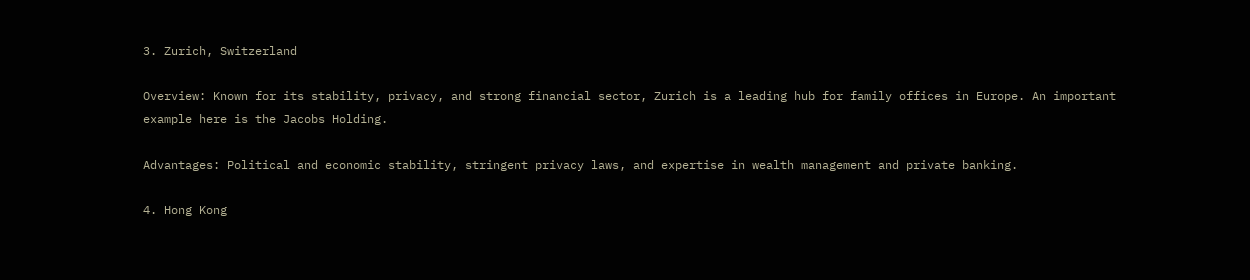3. Zurich, Switzerland

Overview: Known for its stability, privacy, and strong financial sector, Zurich is a leading hub for family offices in Europe. An important example here is the Jacobs Holding.

Advantages: Political and economic stability, stringent privacy laws, and expertise in wealth management and private banking.

4. Hong Kong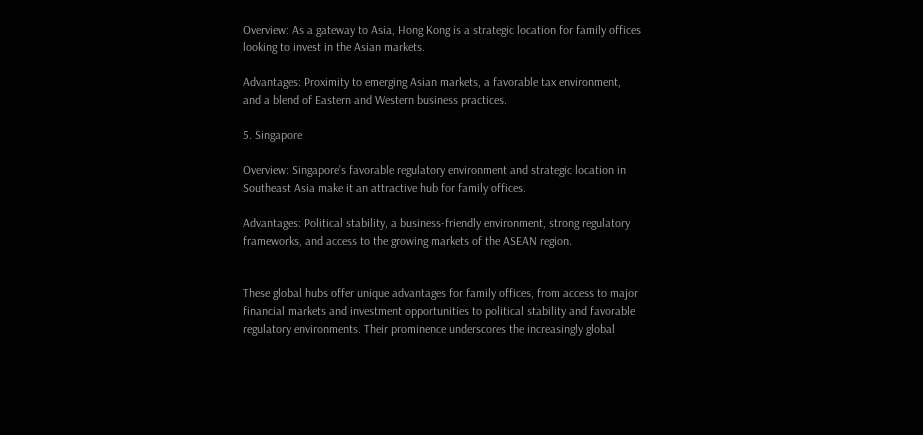Overview: As a gateway to Asia, Hong Kong is a strategic location for family offices looking to invest in the Asian markets.

Advantages: Proximity to emerging Asian markets, a favorable tax environment, and a blend of Eastern and Western business practices.

5. Singapore

Overview: Singapore’s favorable regulatory environment and strategic location in Southeast Asia make it an attractive hub for family offices.

Advantages: Political stability, a business-friendly environment, strong regulatory frameworks, and access to the growing markets of the ASEAN region.


These global hubs offer unique advantages for family offices, from access to major financial markets and investment opportunities to political stability and favorable regulatory environments. Their prominence underscores the increasingly global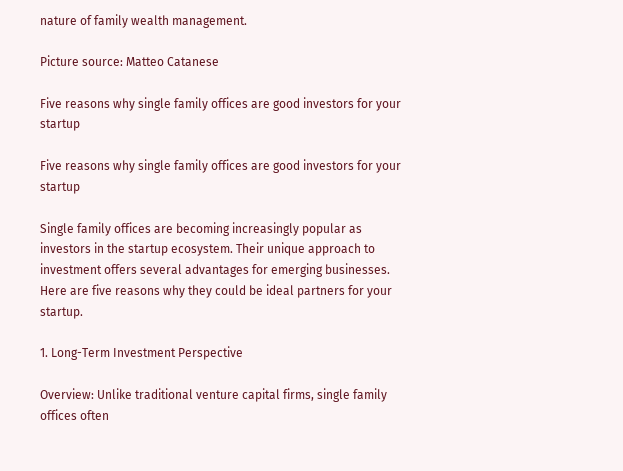nature of family wealth management.

Picture source: Matteo Catanese

Five reasons why single family offices are good investors for your startup

Five reasons why single family offices are good investors for your startup

Single family offices are becoming increasingly popular as investors in the startup ecosystem. Their unique approach to investment offers several advantages for emerging businesses. Here are five reasons why they could be ideal partners for your startup.

1. Long-Term Investment Perspective

Overview: Unlike traditional venture capital firms, single family offices often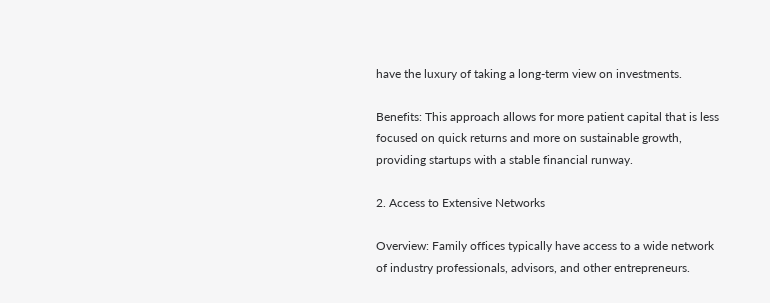have the luxury of taking a long-term view on investments.

Benefits: This approach allows for more patient capital that is less focused on quick returns and more on sustainable growth, providing startups with a stable financial runway.

2. Access to Extensive Networks

Overview: Family offices typically have access to a wide network of industry professionals, advisors, and other entrepreneurs.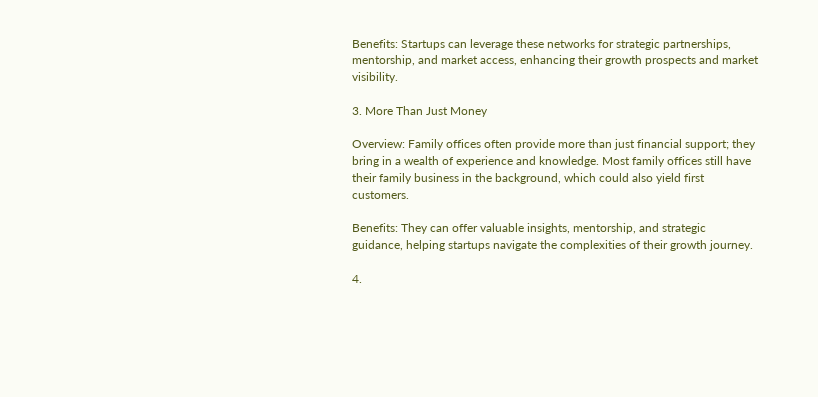Benefits: Startups can leverage these networks for strategic partnerships, mentorship, and market access, enhancing their growth prospects and market visibility.

3. More Than Just Money

Overview: Family offices often provide more than just financial support; they bring in a wealth of experience and knowledge. Most family offices still have their family business in the background, which could also yield first customers.

Benefits: They can offer valuable insights, mentorship, and strategic guidance, helping startups navigate the complexities of their growth journey.

4.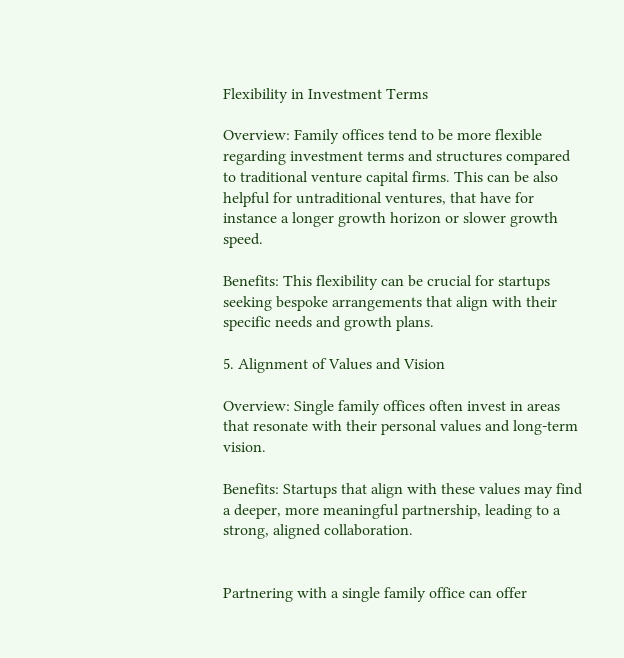Flexibility in Investment Terms

Overview: Family offices tend to be more flexible regarding investment terms and structures compared to traditional venture capital firms. This can be also helpful for untraditional ventures, that have for instance a longer growth horizon or slower growth speed.

Benefits: This flexibility can be crucial for startups seeking bespoke arrangements that align with their specific needs and growth plans.

5. Alignment of Values and Vision

Overview: Single family offices often invest in areas that resonate with their personal values and long-term vision.

Benefits: Startups that align with these values may find a deeper, more meaningful partnership, leading to a strong, aligned collaboration.


Partnering with a single family office can offer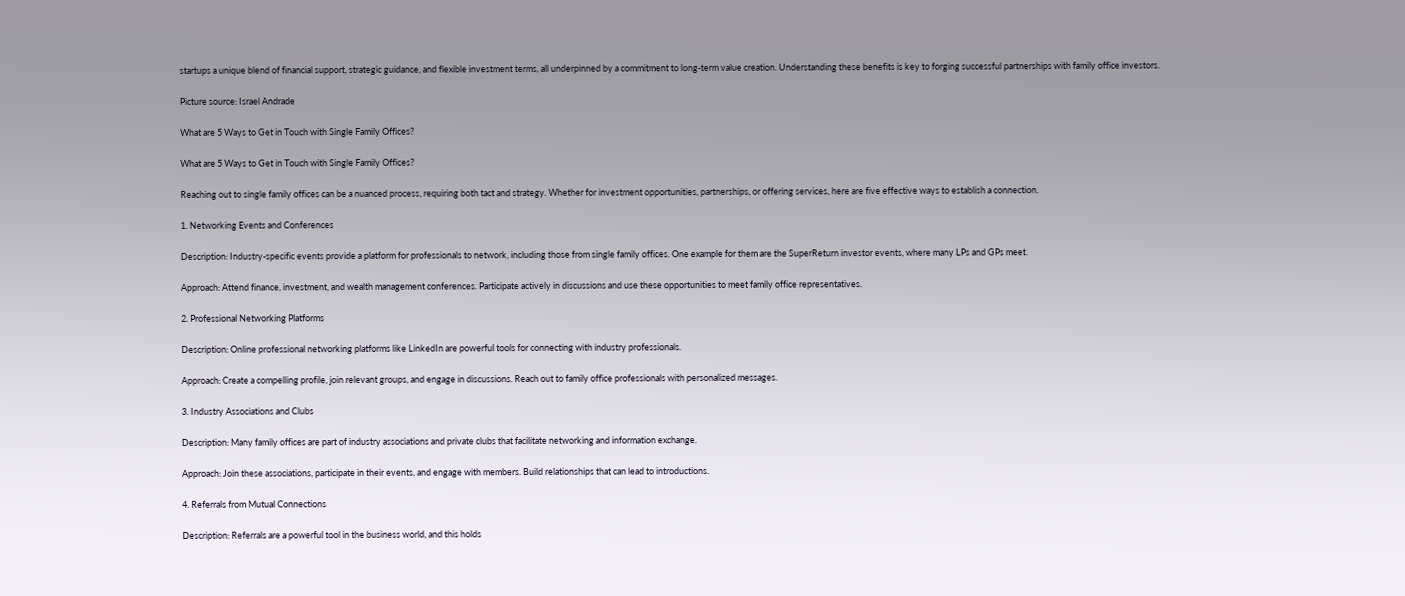startups a unique blend of financial support, strategic guidance, and flexible investment terms, all underpinned by a commitment to long-term value creation. Understanding these benefits is key to forging successful partnerships with family office investors.

Picture source: Israel Andrade

What are 5 Ways to Get in Touch with Single Family Offices?

What are 5 Ways to Get in Touch with Single Family Offices?

Reaching out to single family offices can be a nuanced process, requiring both tact and strategy. Whether for investment opportunities, partnerships, or offering services, here are five effective ways to establish a connection.

1. Networking Events and Conferences

Description: Industry-specific events provide a platform for professionals to network, including those from single family offices. One example for them are the SuperReturn investor events, where many LPs and GPs meet.

Approach: Attend finance, investment, and wealth management conferences. Participate actively in discussions and use these opportunities to meet family office representatives.

2. Professional Networking Platforms

Description: Online professional networking platforms like LinkedIn are powerful tools for connecting with industry professionals.

Approach: Create a compelling profile, join relevant groups, and engage in discussions. Reach out to family office professionals with personalized messages.

3. Industry Associations and Clubs

Description: Many family offices are part of industry associations and private clubs that facilitate networking and information exchange.

Approach: Join these associations, participate in their events, and engage with members. Build relationships that can lead to introductions.

4. Referrals from Mutual Connections

Description: Referrals are a powerful tool in the business world, and this holds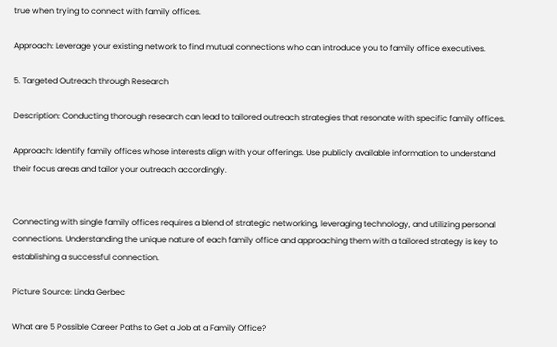true when trying to connect with family offices.

Approach: Leverage your existing network to find mutual connections who can introduce you to family office executives.

5. Targeted Outreach through Research

Description: Conducting thorough research can lead to tailored outreach strategies that resonate with specific family offices.

Approach: Identify family offices whose interests align with your offerings. Use publicly available information to understand their focus areas and tailor your outreach accordingly.


Connecting with single family offices requires a blend of strategic networking, leveraging technology, and utilizing personal connections. Understanding the unique nature of each family office and approaching them with a tailored strategy is key to establishing a successful connection.

Picture Source: Linda Gerbec

What are 5 Possible Career Paths to Get a Job at a Family Office?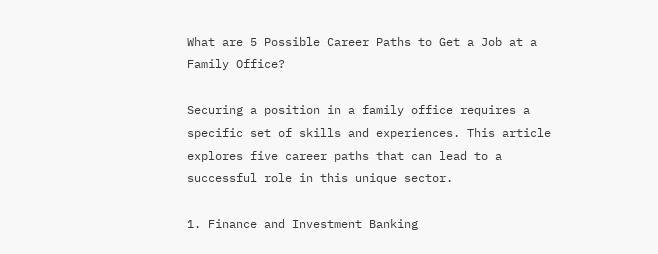What are 5 Possible Career Paths to Get a Job at a Family Office?

Securing a position in a family office requires a specific set of skills and experiences. This article explores five career paths that can lead to a successful role in this unique sector.

1. Finance and Investment Banking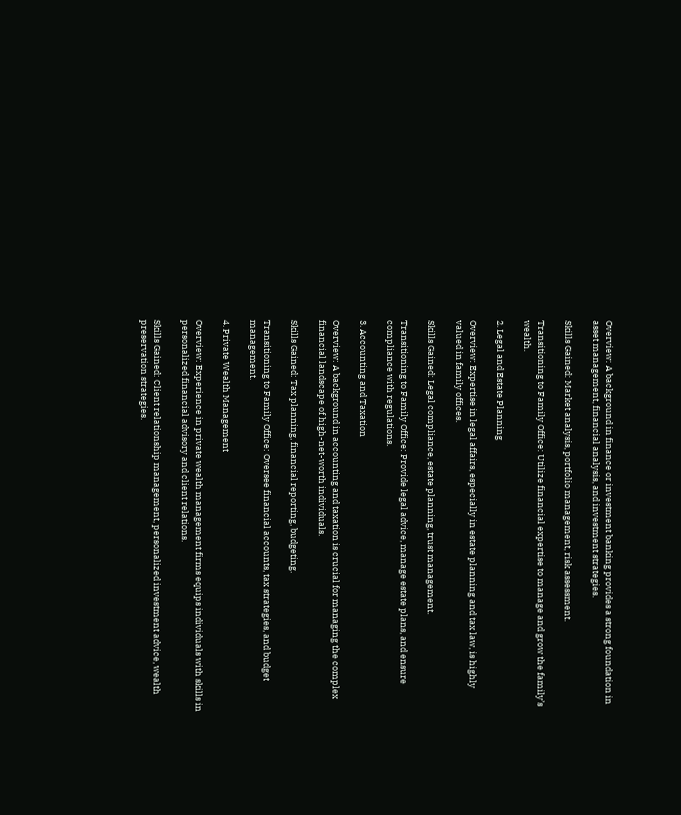Overview: A background in finance or investment banking provides a strong foundation in asset management, financial analysis, and investment strategies.

Skills Gained: Market analysis, portfolio management, risk assessment.

Transitioning to Family Office: Utilize financial expertise to manage and grow the family’s wealth.

2. Legal and Estate Planning

Overview: Expertise in legal affairs, especially in estate planning and tax law, is highly valued in family offices.

Skills Gained: Legal compliance, estate planning, trust management.

Transitioning to Family Office: Provide legal advice, manage estate plans, and ensure compliance with regulations.

3. Accounting and Taxation

Overview: A background in accounting and taxation is crucial for managing the complex financial landscape of high-net-worth individuals.

Skills Gained: Tax planning, financial reporting, budgeting.

Transitioning to Family Office: Oversee financial accounts, tax strategies, and budget management.

4. Private Wealth Management

Overview: Experience in private wealth management firms equips individuals with skills in personalized financial advisory and client relations.

Skills Gained: Client relationship management, personalized investment advice, wealth preservation strategies.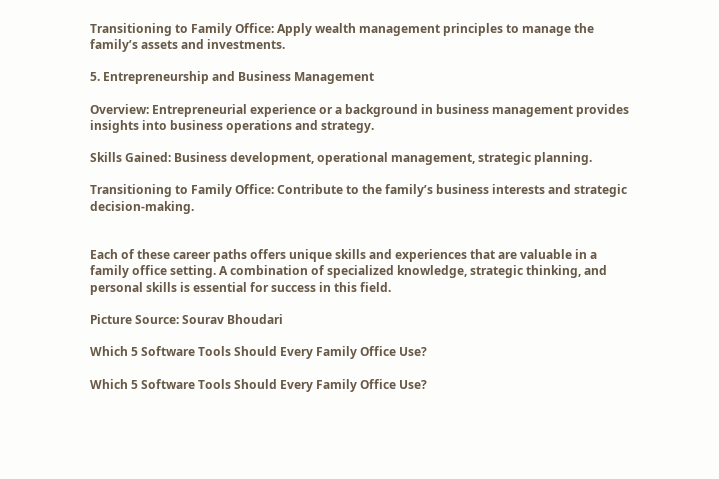Transitioning to Family Office: Apply wealth management principles to manage the family’s assets and investments.

5. Entrepreneurship and Business Management

Overview: Entrepreneurial experience or a background in business management provides insights into business operations and strategy.

Skills Gained: Business development, operational management, strategic planning.

Transitioning to Family Office: Contribute to the family’s business interests and strategic decision-making.


Each of these career paths offers unique skills and experiences that are valuable in a family office setting. A combination of specialized knowledge, strategic thinking, and personal skills is essential for success in this field.

Picture Source: Sourav Bhoudari

Which 5 Software Tools Should Every Family Office Use?

Which 5 Software Tools Should Every Family Office Use?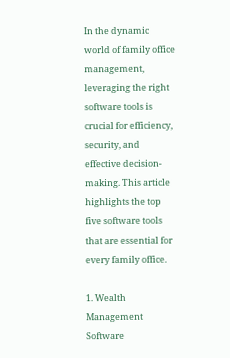In the dynamic world of family office management, leveraging the right software tools is crucial for efficiency, security, and effective decision-making. This article highlights the top five software tools that are essential for every family office.

1. Wealth Management Software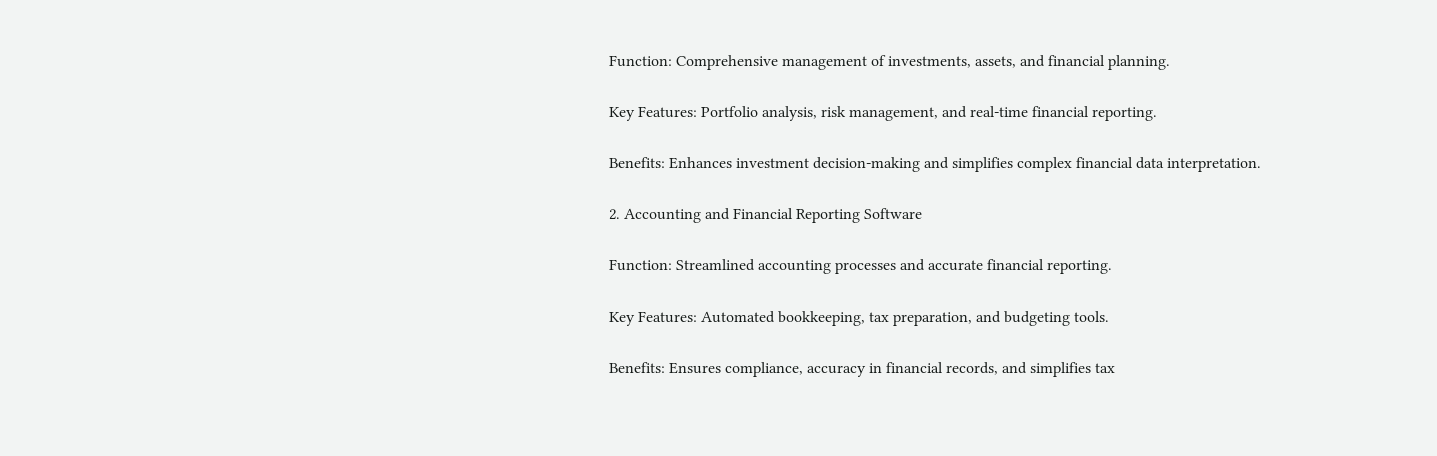Function: Comprehensive management of investments, assets, and financial planning.

Key Features: Portfolio analysis, risk management, and real-time financial reporting.

Benefits: Enhances investment decision-making and simplifies complex financial data interpretation.

2. Accounting and Financial Reporting Software

Function: Streamlined accounting processes and accurate financial reporting.

Key Features: Automated bookkeeping, tax preparation, and budgeting tools.

Benefits: Ensures compliance, accuracy in financial records, and simplifies tax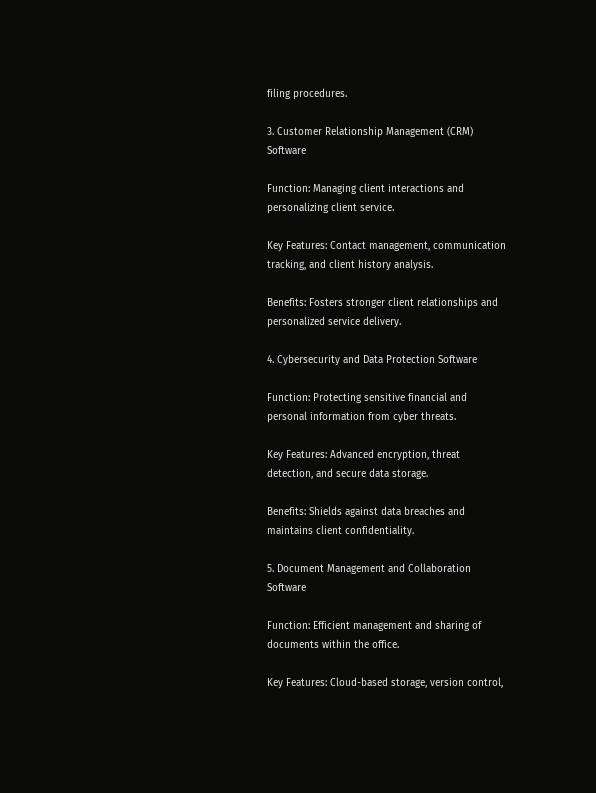filing procedures.

3. Customer Relationship Management (CRM) Software

Function: Managing client interactions and personalizing client service.

Key Features: Contact management, communication tracking, and client history analysis.

Benefits: Fosters stronger client relationships and personalized service delivery.

4. Cybersecurity and Data Protection Software

Function: Protecting sensitive financial and personal information from cyber threats.

Key Features: Advanced encryption, threat detection, and secure data storage.

Benefits: Shields against data breaches and maintains client confidentiality.

5. Document Management and Collaboration Software

Function: Efficient management and sharing of documents within the office.

Key Features: Cloud-based storage, version control,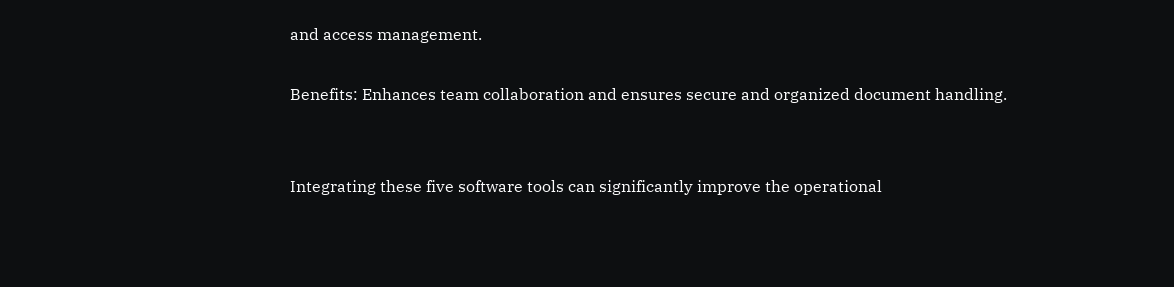and access management.

Benefits: Enhances team collaboration and ensures secure and organized document handling.


Integrating these five software tools can significantly improve the operational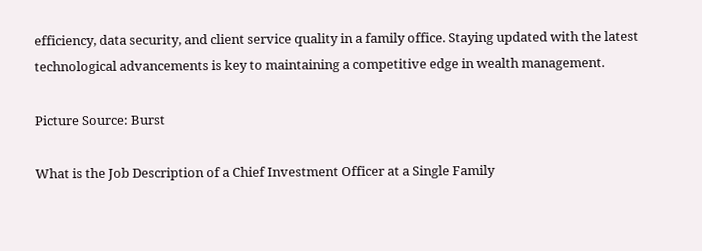efficiency, data security, and client service quality in a family office. Staying updated with the latest technological advancements is key to maintaining a competitive edge in wealth management.

Picture Source: Burst

What is the Job Description of a Chief Investment Officer at a Single Family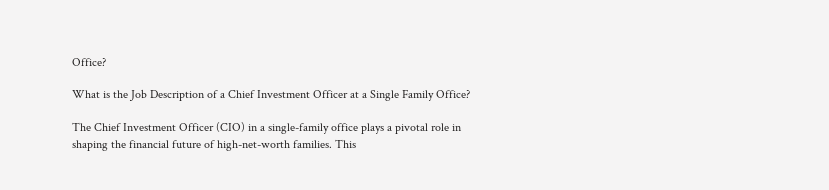Office?

What is the Job Description of a Chief Investment Officer at a Single Family Office?

The Chief Investment Officer (CIO) in a single-family office plays a pivotal role in shaping the financial future of high-net-worth families. This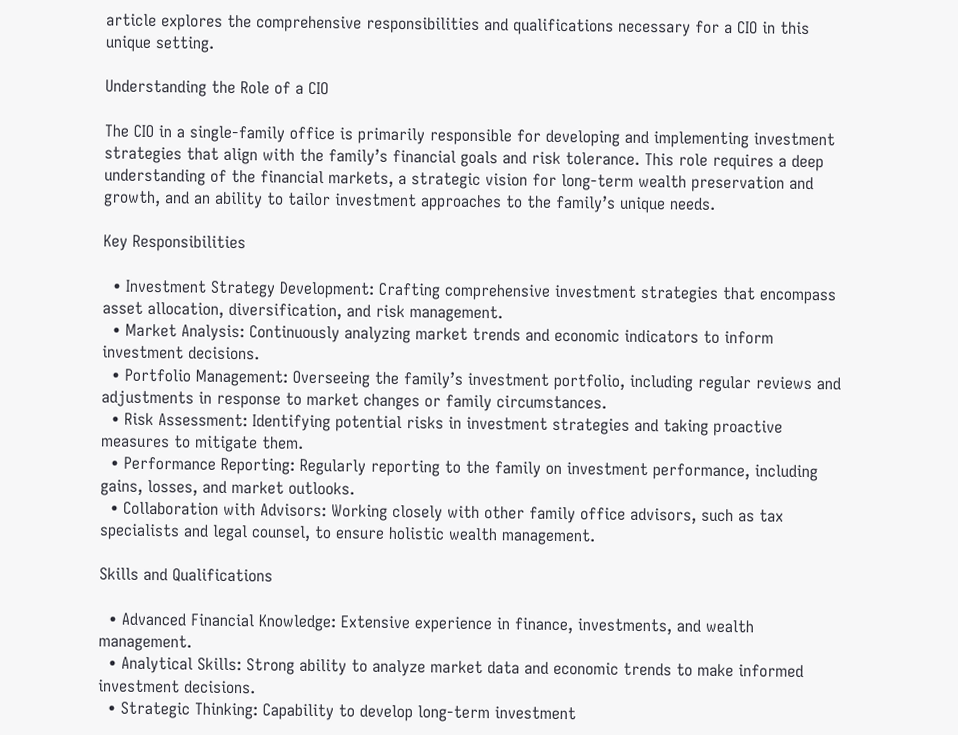article explores the comprehensive responsibilities and qualifications necessary for a CIO in this unique setting.

Understanding the Role of a CIO

The CIO in a single-family office is primarily responsible for developing and implementing investment strategies that align with the family’s financial goals and risk tolerance. This role requires a deep understanding of the financial markets, a strategic vision for long-term wealth preservation and growth, and an ability to tailor investment approaches to the family’s unique needs.

Key Responsibilities

  • Investment Strategy Development: Crafting comprehensive investment strategies that encompass asset allocation, diversification, and risk management.
  • Market Analysis: Continuously analyzing market trends and economic indicators to inform investment decisions.
  • Portfolio Management: Overseeing the family’s investment portfolio, including regular reviews and adjustments in response to market changes or family circumstances.
  • Risk Assessment: Identifying potential risks in investment strategies and taking proactive measures to mitigate them.
  • Performance Reporting: Regularly reporting to the family on investment performance, including gains, losses, and market outlooks.
  • Collaboration with Advisors: Working closely with other family office advisors, such as tax specialists and legal counsel, to ensure holistic wealth management.

Skills and Qualifications

  • Advanced Financial Knowledge: Extensive experience in finance, investments, and wealth management.
  • Analytical Skills: Strong ability to analyze market data and economic trends to make informed investment decisions.
  • Strategic Thinking: Capability to develop long-term investment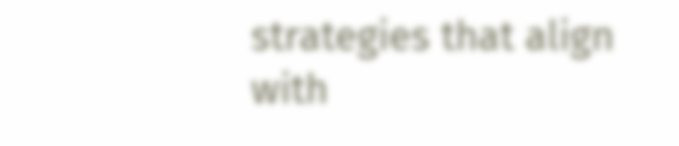strategies that align with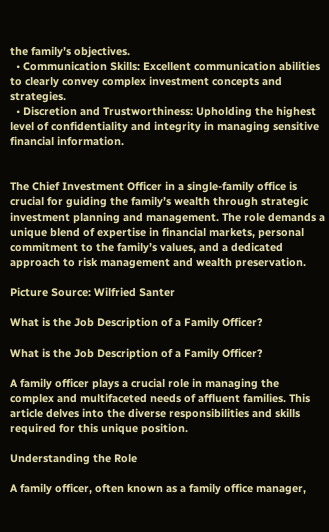the family’s objectives.
  • Communication Skills: Excellent communication abilities to clearly convey complex investment concepts and strategies.
  • Discretion and Trustworthiness: Upholding the highest level of confidentiality and integrity in managing sensitive financial information.


The Chief Investment Officer in a single-family office is crucial for guiding the family’s wealth through strategic investment planning and management. The role demands a unique blend of expertise in financial markets, personal commitment to the family’s values, and a dedicated approach to risk management and wealth preservation.

Picture Source: Wilfried Santer

What is the Job Description of a Family Officer?

What is the Job Description of a Family Officer?

A family officer plays a crucial role in managing the complex and multifaceted needs of affluent families. This article delves into the diverse responsibilities and skills required for this unique position.

Understanding the Role

A family officer, often known as a family office manager,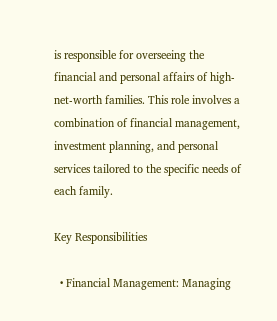is responsible for overseeing the financial and personal affairs of high-net-worth families. This role involves a combination of financial management, investment planning, and personal services tailored to the specific needs of each family.

Key Responsibilities

  • Financial Management: Managing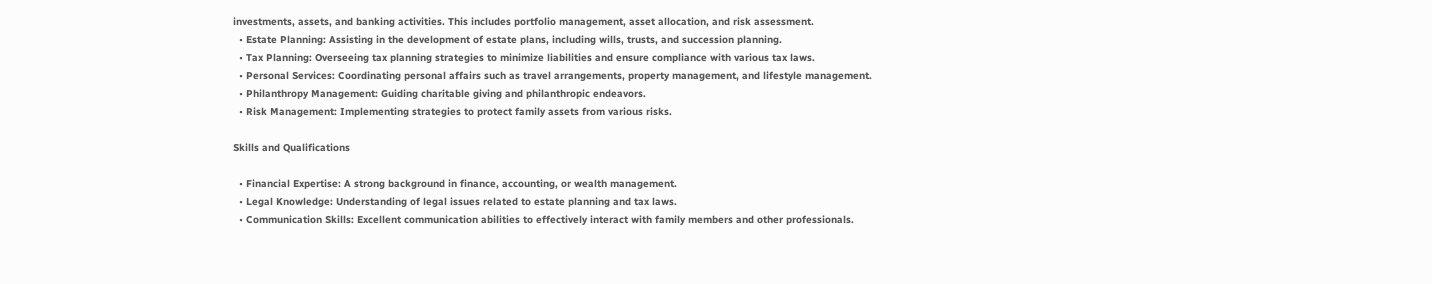investments, assets, and banking activities. This includes portfolio management, asset allocation, and risk assessment.
  • Estate Planning: Assisting in the development of estate plans, including wills, trusts, and succession planning.
  • Tax Planning: Overseeing tax planning strategies to minimize liabilities and ensure compliance with various tax laws.
  • Personal Services: Coordinating personal affairs such as travel arrangements, property management, and lifestyle management.
  • Philanthropy Management: Guiding charitable giving and philanthropic endeavors.
  • Risk Management: Implementing strategies to protect family assets from various risks.

Skills and Qualifications

  • Financial Expertise: A strong background in finance, accounting, or wealth management.
  • Legal Knowledge: Understanding of legal issues related to estate planning and tax laws.
  • Communication Skills: Excellent communication abilities to effectively interact with family members and other professionals.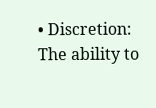• Discretion: The ability to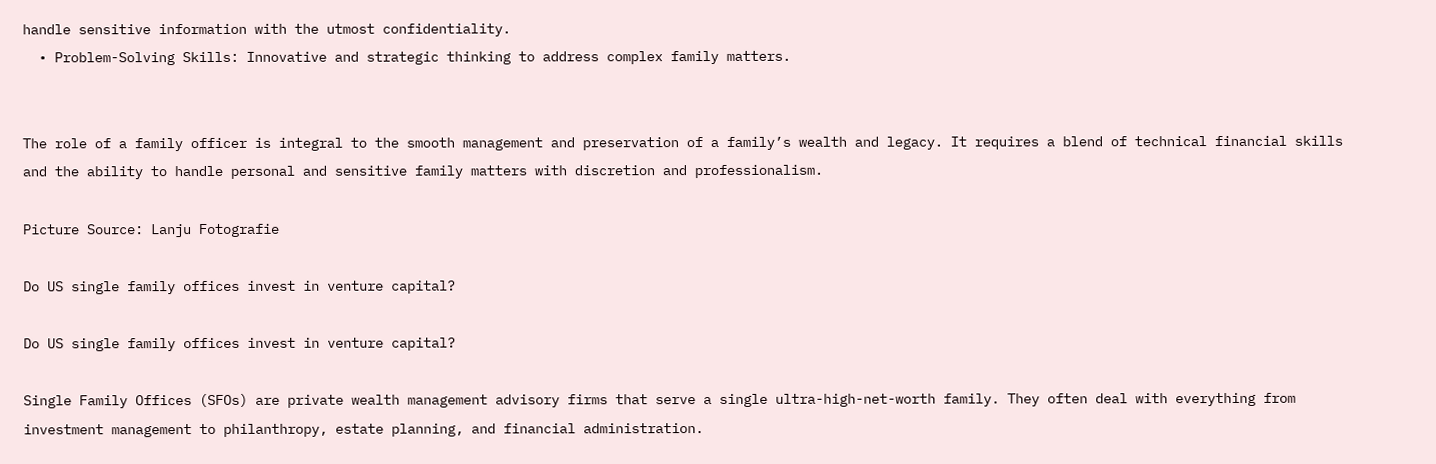handle sensitive information with the utmost confidentiality.
  • Problem-Solving Skills: Innovative and strategic thinking to address complex family matters.


The role of a family officer is integral to the smooth management and preservation of a family’s wealth and legacy. It requires a blend of technical financial skills and the ability to handle personal and sensitive family matters with discretion and professionalism.

Picture Source: Lanju Fotografie

Do US single family offices invest in venture capital?

Do US single family offices invest in venture capital?

Single Family Offices (SFOs) are private wealth management advisory firms that serve a single ultra-high-net-worth family. They often deal with everything from investment management to philanthropy, estate planning, and financial administration.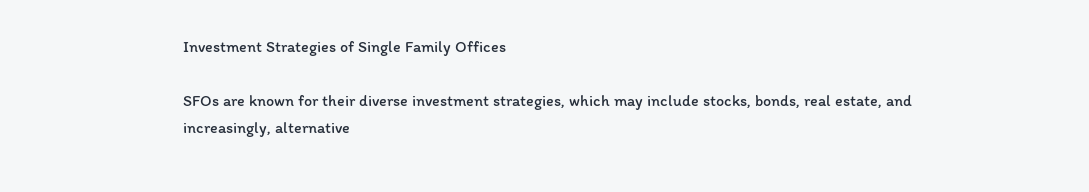Investment Strategies of Single Family Offices

SFOs are known for their diverse investment strategies, which may include stocks, bonds, real estate, and increasingly, alternative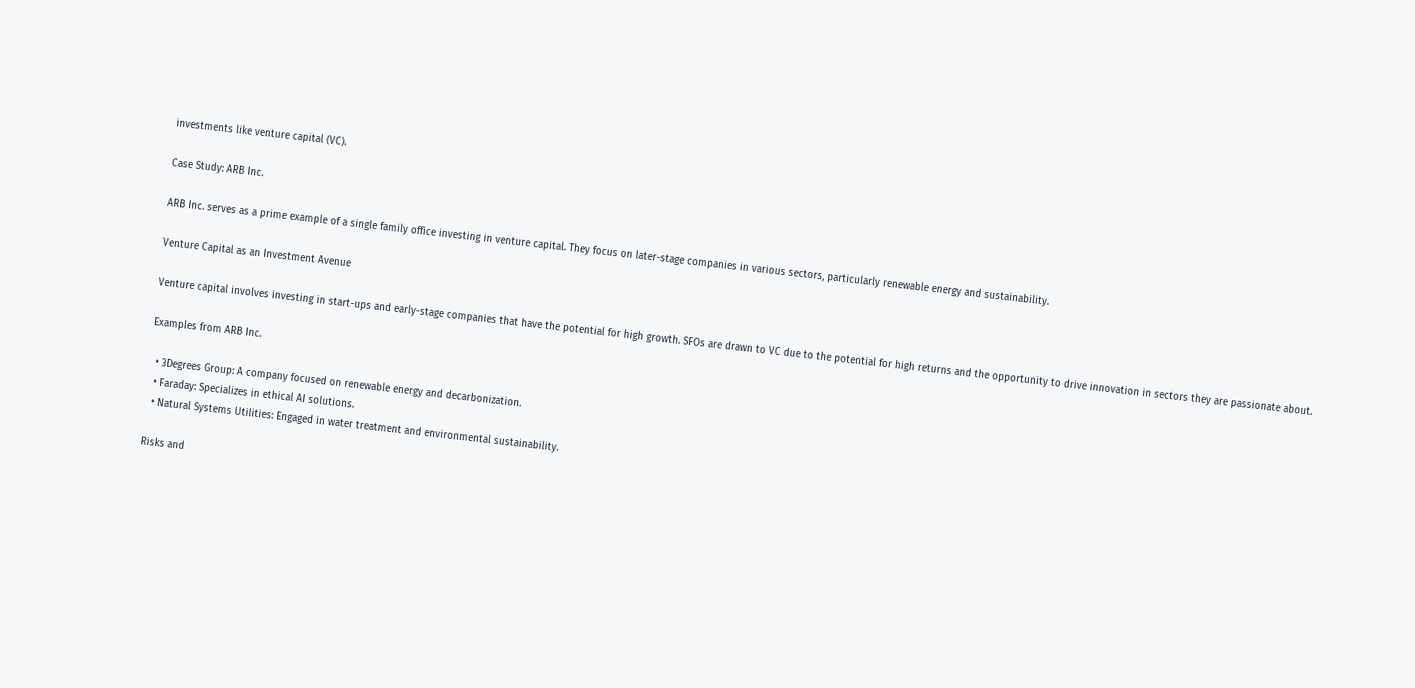investments like venture capital (VC).

Case Study: ARB Inc.

ARB Inc. serves as a prime example of a single family office investing in venture capital. They focus on later-stage companies in various sectors, particularly renewable energy and sustainability.

Venture Capital as an Investment Avenue

Venture capital involves investing in start-ups and early-stage companies that have the potential for high growth. SFOs are drawn to VC due to the potential for high returns and the opportunity to drive innovation in sectors they are passionate about.

Examples from ARB Inc.

  • 3Degrees Group: A company focused on renewable energy and decarbonization.
  • Faraday: Specializes in ethical AI solutions.
  • Natural Systems Utilities: Engaged in water treatment and environmental sustainability.

Risks and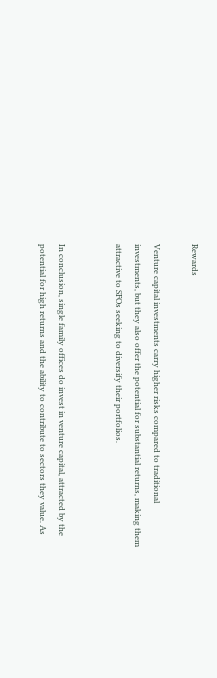Rewards

Venture capital investments carry higher risks compared to traditional investments, but they also offer the potential for substantial returns, making them attractive to SFOs seeking to diversify their portfolios.


In conclusion, single family offices do invest in venture capital, attracted by the potential for high returns and the ability to contribute to sectors they value. As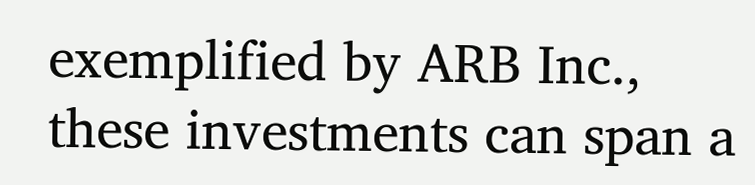exemplified by ARB Inc., these investments can span a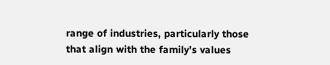range of industries, particularly those that align with the family’s values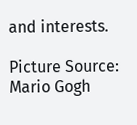and interests.

Picture Source: Mario Gogh